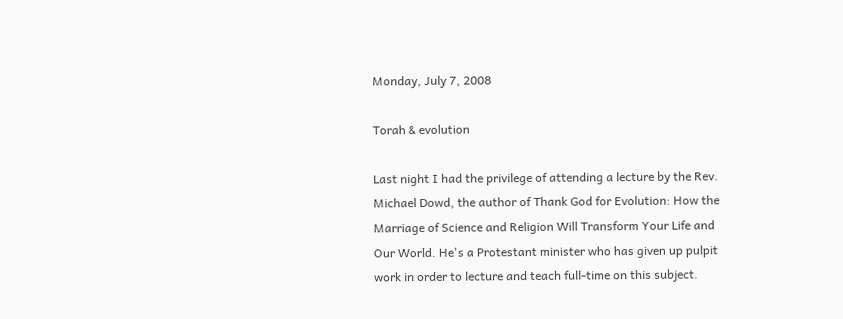Monday, July 7, 2008

Torah & evolution

Last night I had the privilege of attending a lecture by the Rev. Michael Dowd, the author of Thank God for Evolution: How the Marriage of Science and Religion Will Transform Your Life and Our World. He's a Protestant minister who has given up pulpit work in order to lecture and teach full-time on this subject.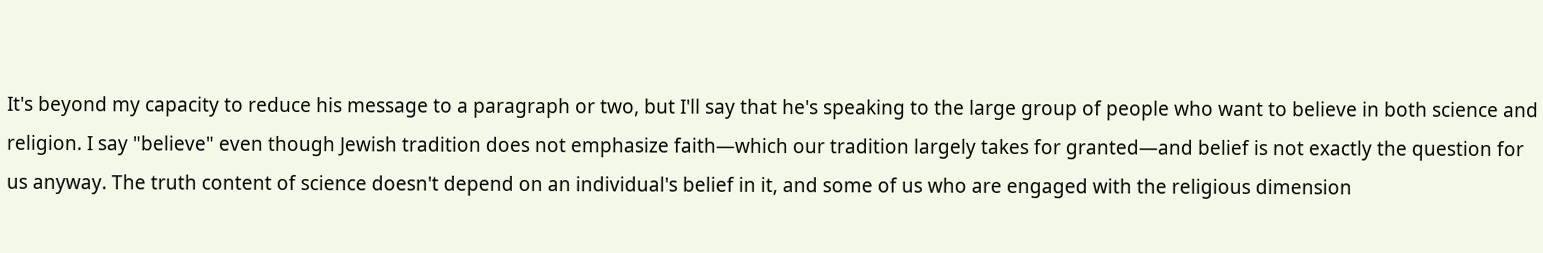It's beyond my capacity to reduce his message to a paragraph or two, but I'll say that he's speaking to the large group of people who want to believe in both science and religion. I say "believe" even though Jewish tradition does not emphasize faith—which our tradition largely takes for granted—and belief is not exactly the question for us anyway. The truth content of science doesn't depend on an individual's belief in it, and some of us who are engaged with the religious dimension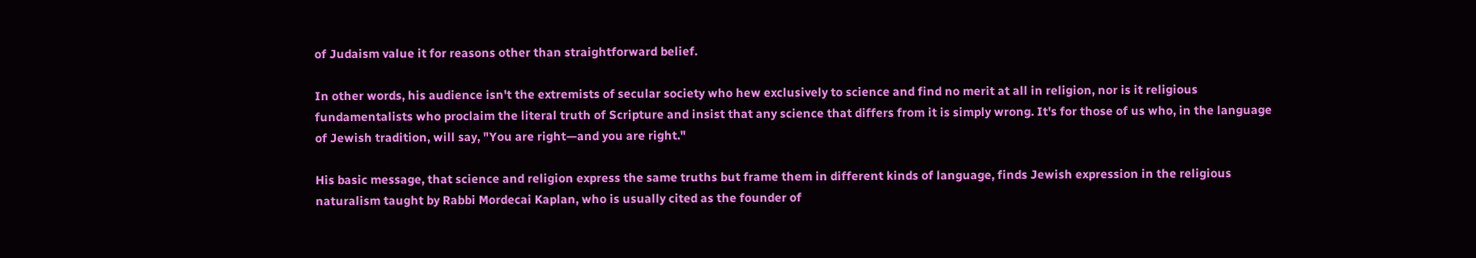of Judaism value it for reasons other than straightforward belief.

In other words, his audience isn't the extremists of secular society who hew exclusively to science and find no merit at all in religion, nor is it religious fundamentalists who proclaim the literal truth of Scripture and insist that any science that differs from it is simply wrong. It's for those of us who, in the language of Jewish tradition, will say, "You are right—and you are right."

His basic message, that science and religion express the same truths but frame them in different kinds of language, finds Jewish expression in the religious naturalism taught by Rabbi Mordecai Kaplan, who is usually cited as the founder of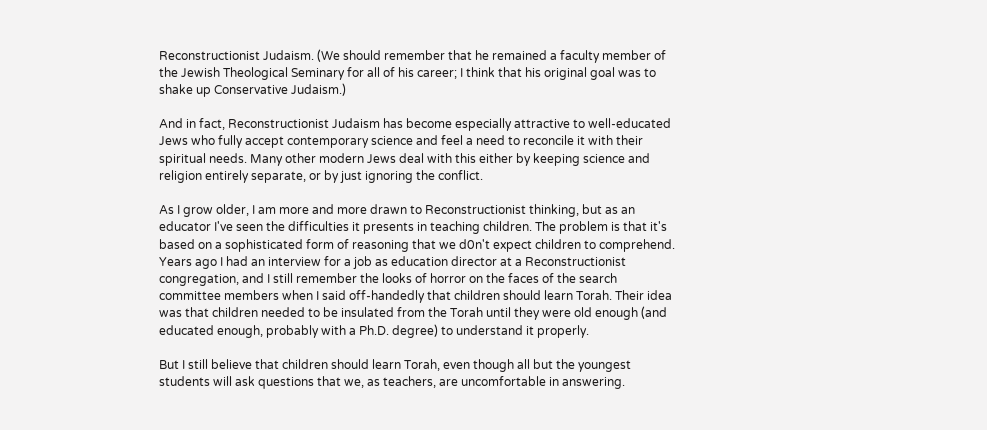Reconstructionist Judaism. (We should remember that he remained a faculty member of the Jewish Theological Seminary for all of his career; I think that his original goal was to shake up Conservative Judaism.)

And in fact, Reconstructionist Judaism has become especially attractive to well-educated Jews who fully accept contemporary science and feel a need to reconcile it with their spiritual needs. Many other modern Jews deal with this either by keeping science and religion entirely separate, or by just ignoring the conflict.

As I grow older, I am more and more drawn to Reconstructionist thinking, but as an educator I've seen the difficulties it presents in teaching children. The problem is that it's based on a sophisticated form of reasoning that we d0n't expect children to comprehend. Years ago I had an interview for a job as education director at a Reconstructionist congregation, and I still remember the looks of horror on the faces of the search committee members when I said off-handedly that children should learn Torah. Their idea was that children needed to be insulated from the Torah until they were old enough (and educated enough, probably with a Ph.D. degree) to understand it properly.

But I still believe that children should learn Torah, even though all but the youngest students will ask questions that we, as teachers, are uncomfortable in answering.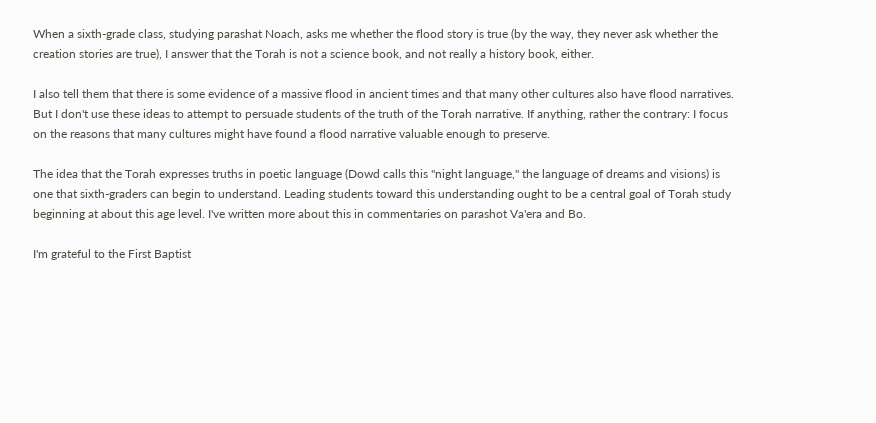When a sixth-grade class, studying parashat Noach, asks me whether the flood story is true (by the way, they never ask whether the creation stories are true), I answer that the Torah is not a science book, and not really a history book, either.

I also tell them that there is some evidence of a massive flood in ancient times and that many other cultures also have flood narratives. But I don't use these ideas to attempt to persuade students of the truth of the Torah narrative. If anything, rather the contrary: I focus on the reasons that many cultures might have found a flood narrative valuable enough to preserve.

The idea that the Torah expresses truths in poetic language (Dowd calls this "night language," the language of dreams and visions) is one that sixth-graders can begin to understand. Leading students toward this understanding ought to be a central goal of Torah study beginning at about this age level. I've written more about this in commentaries on parashot Va'era and Bo.

I'm grateful to the First Baptist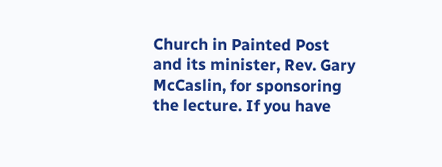Church in Painted Post and its minister, Rev. Gary McCaslin, for sponsoring the lecture. If you have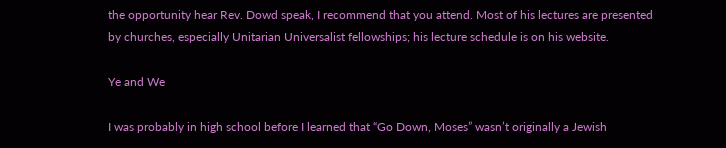the opportunity hear Rev. Dowd speak, I recommend that you attend. Most of his lectures are presented by churches, especially Unitarian Universalist fellowships; his lecture schedule is on his website.

Ye and We

I was probably in high school before I learned that “Go Down, Moses” wasn’t originally a Jewish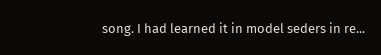song. I had learned it in model seders in re...